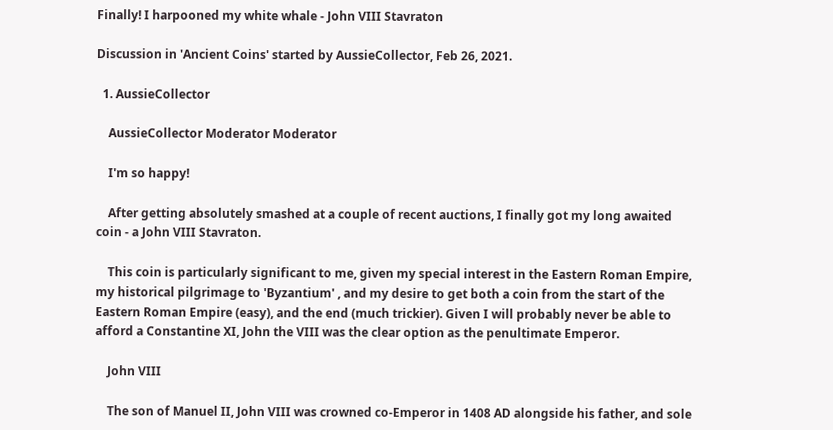Finally! I harpooned my white whale - John VIII Stavraton

Discussion in 'Ancient Coins' started by AussieCollector, Feb 26, 2021.

  1. AussieCollector

    AussieCollector Moderator Moderator

    I'm so happy!

    After getting absolutely smashed at a couple of recent auctions, I finally got my long awaited coin - a John VIII Stavraton.

    This coin is particularly significant to me, given my special interest in the Eastern Roman Empire, my historical pilgrimage to 'Byzantium' , and my desire to get both a coin from the start of the Eastern Roman Empire (easy), and the end (much trickier). Given I will probably never be able to afford a Constantine XI, John the VIII was the clear option as the penultimate Emperor.

    John VIII

    The son of Manuel II, John VIII was crowned co-Emperor in 1408 AD alongside his father, and sole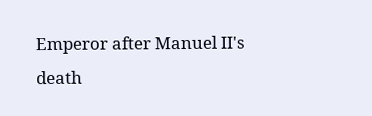Emperor after Manuel II's death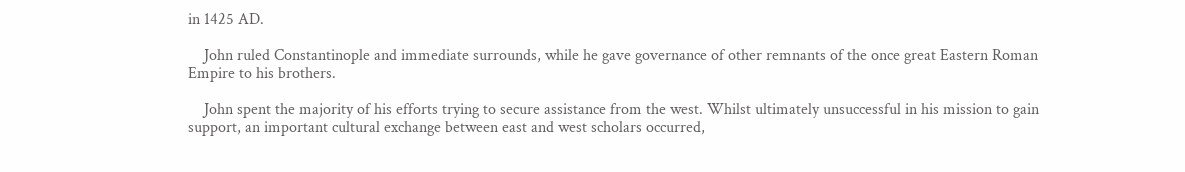in 1425 AD.

    John ruled Constantinople and immediate surrounds, while he gave governance of other remnants of the once great Eastern Roman Empire to his brothers.

    John spent the majority of his efforts trying to secure assistance from the west. Whilst ultimately unsuccessful in his mission to gain support, an important cultural exchange between east and west scholars occurred,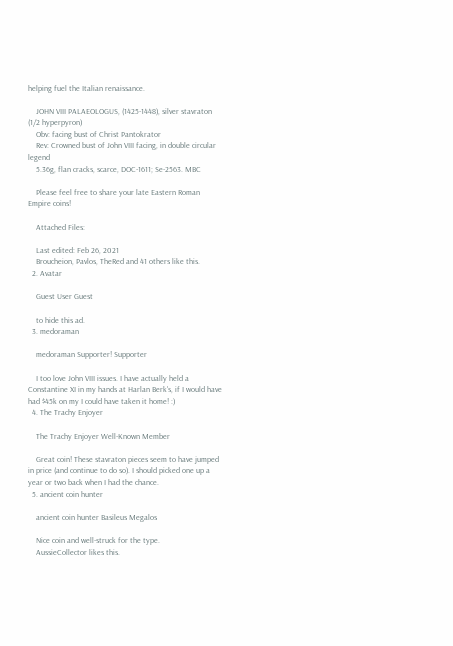helping fuel the Italian renaissance.

    JOHN VIII PALAEOLOGUS, (1425-1448), silver stavraton (1/2 hyperpyron)
    Obv: facing bust of Christ Pantokrator
    Rev: Crowned bust of John VIII facing, in double circular legend
    5.36g, flan cracks, scarce, DOC-1611; Se-2563. MBC

    Please feel free to share your late Eastern Roman Empire coins!

    Attached Files:

    Last edited: Feb 26, 2021
    Broucheion, Pavlos, TheRed and 41 others like this.
  2. Avatar

    Guest User Guest

    to hide this ad.
  3. medoraman

    medoraman Supporter! Supporter

    I too love John VIII issues. I have actually held a Constantine XI in my hands at Harlan Berk's, if I would have had $45k on my I could have taken it home! :)
  4. The Trachy Enjoyer

    The Trachy Enjoyer Well-Known Member

    Great coin! These stavraton pieces seem to have jumped in price (and continue to do so). I should picked one up a year or two back when I had the chance.
  5. ancient coin hunter

    ancient coin hunter Basileus Megalos

    Nice coin and well-struck for the type.
    AussieCollector likes this.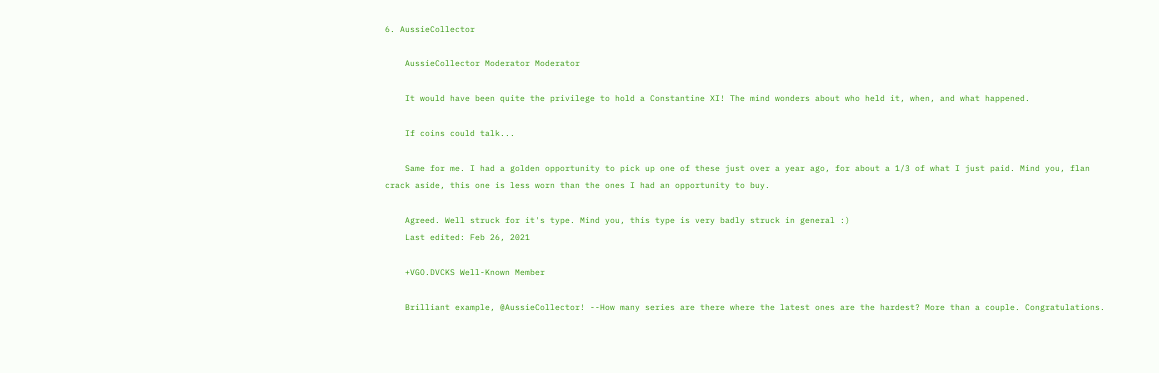6. AussieCollector

    AussieCollector Moderator Moderator

    It would have been quite the privilege to hold a Constantine XI! The mind wonders about who held it, when, and what happened.

    If coins could talk...

    Same for me. I had a golden opportunity to pick up one of these just over a year ago, for about a 1/3 of what I just paid. Mind you, flan crack aside, this one is less worn than the ones I had an opportunity to buy.

    Agreed. Well struck for it's type. Mind you, this type is very badly struck in general :)
    Last edited: Feb 26, 2021

    +VGO.DVCKS Well-Known Member

    Brilliant example, @AussieCollector! --How many series are there where the latest ones are the hardest? More than a couple. Congratulations.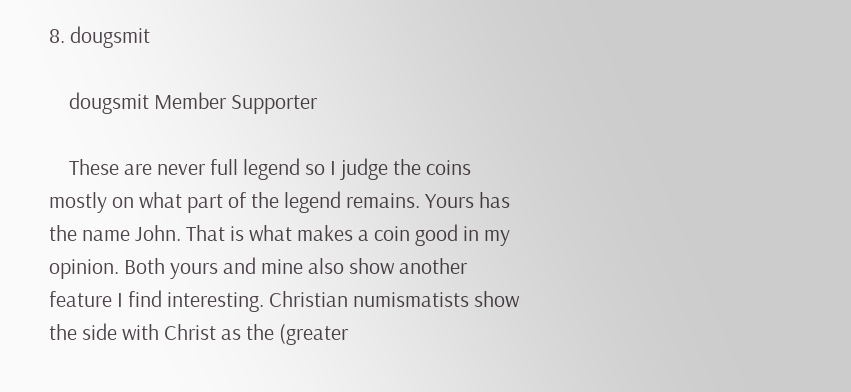8. dougsmit

    dougsmit Member Supporter

    These are never full legend so I judge the coins mostly on what part of the legend remains. Yours has the name John. That is what makes a coin good in my opinion. Both yours and mine also show another feature I find interesting. Christian numismatists show the side with Christ as the (greater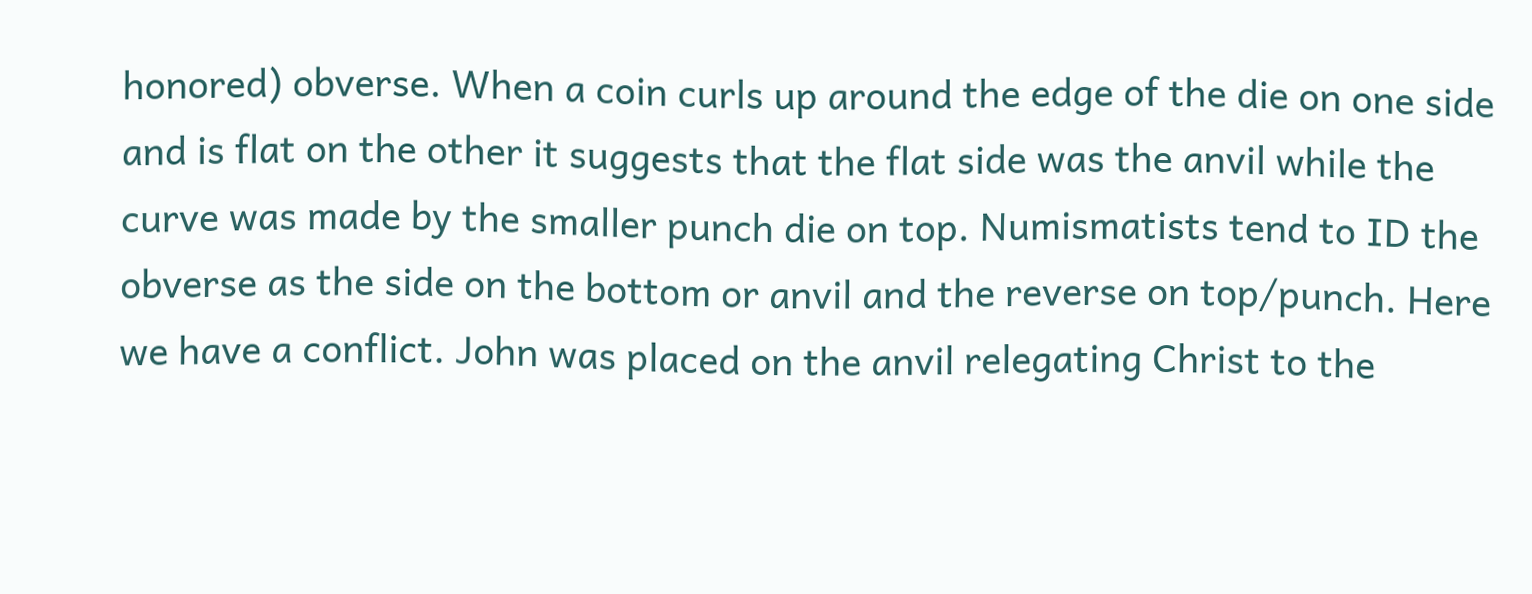honored) obverse. When a coin curls up around the edge of the die on one side and is flat on the other it suggests that the flat side was the anvil while the curve was made by the smaller punch die on top. Numismatists tend to ID the obverse as the side on the bottom or anvil and the reverse on top/punch. Here we have a conflict. John was placed on the anvil relegating Christ to the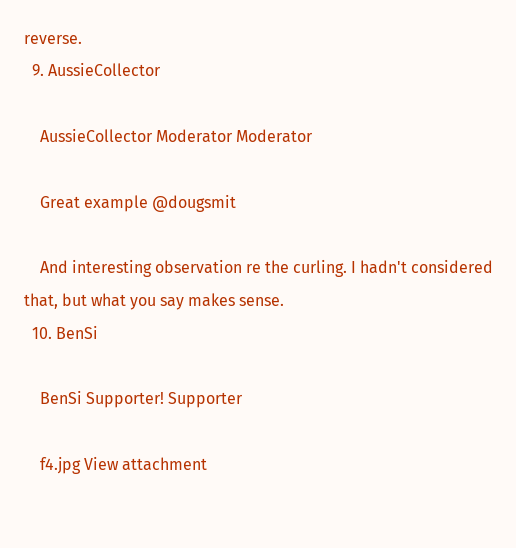reverse.
  9. AussieCollector

    AussieCollector Moderator Moderator

    Great example @dougsmit

    And interesting observation re the curling. I hadn't considered that, but what you say makes sense.
  10. BenSi

    BenSi Supporter! Supporter

    f4.jpg View attachment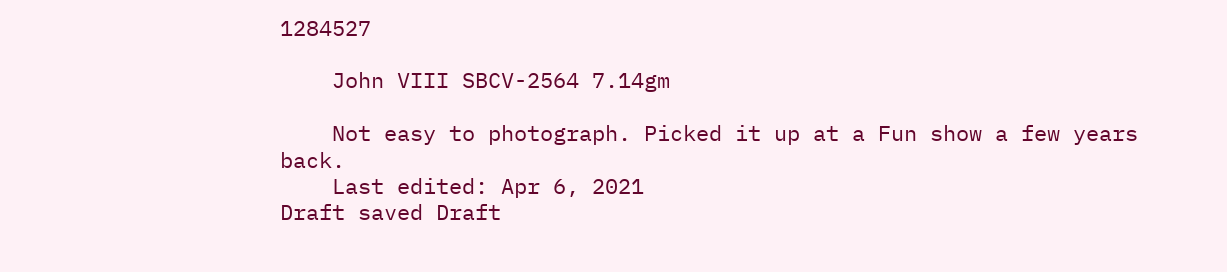1284527

    John VIII SBCV-2564 7.14gm

    Not easy to photograph. Picked it up at a Fun show a few years back.
    Last edited: Apr 6, 2021
Draft saved Draft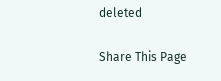deleted

Share This Page